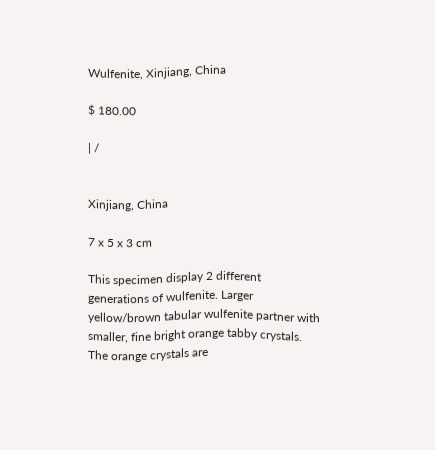Wulfenite, Xinjiang, China

$ 180.00

| /


Xinjiang, China

7 x 5 x 3 cm

This specimen display 2 different generations of wulfenite. Larger yellow/brown tabular wulfenite partner with smaller, fine bright orange tabby crystals. The orange crystals are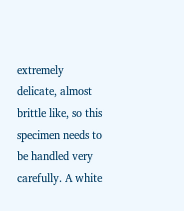extremely delicate, almost brittle like, so this specimen needs to be handled very carefully. A white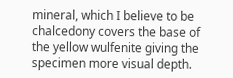mineral, which I believe to be chalcedony covers the base of the yellow wulfenite giving the specimen more visual depth.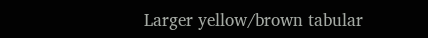Larger yellow/brown tabular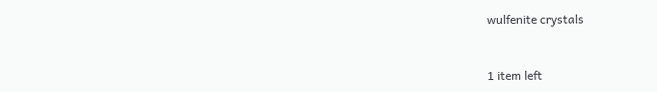wulfenite crystals


1 item left